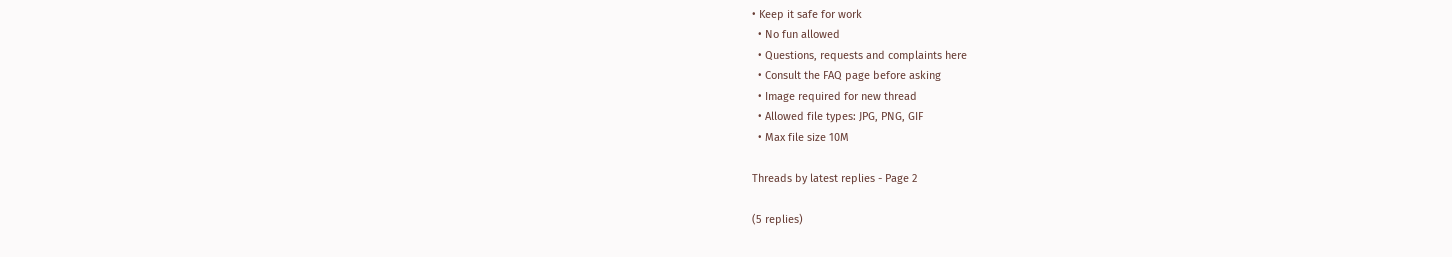• Keep it safe for work
  • No fun allowed
  • Questions, requests and complaints here
  • Consult the FAQ page before asking
  • Image required for new thread
  • Allowed file types: JPG, PNG, GIF
  • Max file size 10M

Threads by latest replies - Page 2

(5 replies)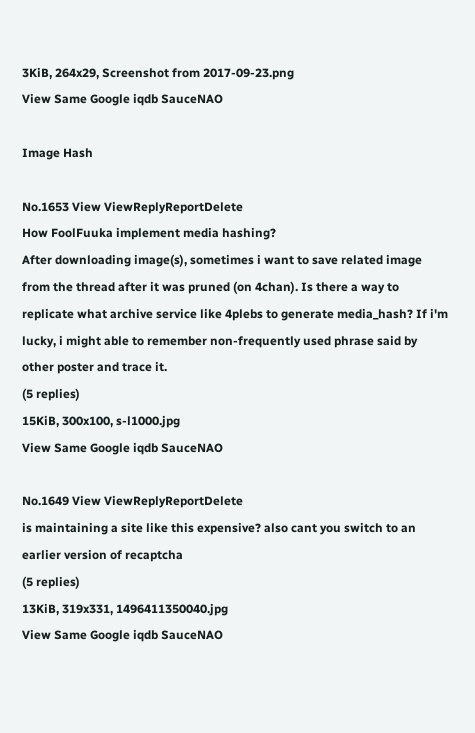3KiB, 264x29, Screenshot from 2017-09-23.png
View Same Google iqdb SauceNAO

Image Hash

No.1653 View ViewReplyReportDelete
How FoolFuuka implement media hashing?
After downloading image(s), sometimes i want to save related image from the thread after it was pruned (on 4chan). Is there a way to replicate what archive service like 4plebs to generate media_hash? If i'm lucky, i might able to remember non-frequently used phrase said by other poster and trace it.
(5 replies)
15KiB, 300x100, s-l1000.jpg
View Same Google iqdb SauceNAO

No.1649 View ViewReplyReportDelete
is maintaining a site like this expensive? also cant you switch to an earlier version of recaptcha
(5 replies)
13KiB, 319x331, 1496411350040.jpg
View Same Google iqdb SauceNAO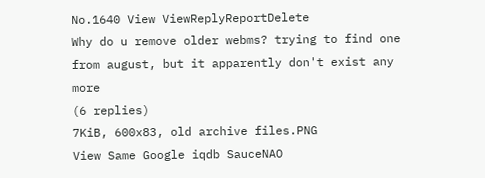No.1640 View ViewReplyReportDelete
Why do u remove older webms? trying to find one from august, but it apparently don't exist any more
(6 replies)
7KiB, 600x83, old archive files.PNG
View Same Google iqdb SauceNAO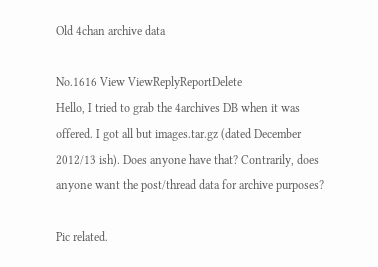Old 4chan archive data

No.1616 View ViewReplyReportDelete
Hello, I tried to grab the 4archives DB when it was offered. I got all but images.tar.gz (dated December 2012/13 ish). Does anyone have that? Contrarily, does anyone want the post/thread data for archive purposes?

Pic related.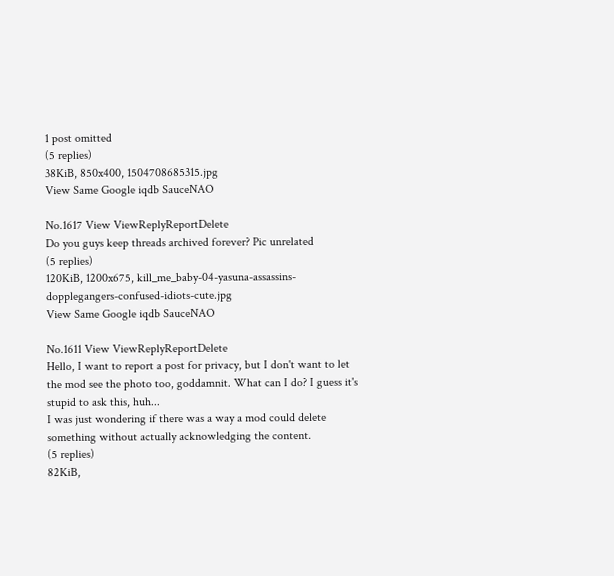1 post omitted
(5 replies)
38KiB, 850x400, 1504708685315.jpg
View Same Google iqdb SauceNAO

No.1617 View ViewReplyReportDelete
Do you guys keep threads archived forever? Pic unrelated
(5 replies)
120KiB, 1200x675, kill_me_baby-04-yasuna-assassins-dopplegangers-confused-idiots-cute.jpg
View Same Google iqdb SauceNAO

No.1611 View ViewReplyReportDelete
Hello, I want to report a post for privacy, but I don't want to let the mod see the photo too, goddamnit. What can I do? I guess it's stupid to ask this, huh...
I was just wondering if there was a way a mod could delete something without actually acknowledging the content.
(5 replies)
82KiB,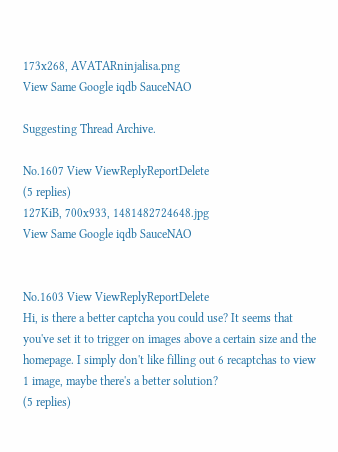173x268, AVATARninjalisa.png
View Same Google iqdb SauceNAO

Suggesting Thread Archive.

No.1607 View ViewReplyReportDelete
(5 replies)
127KiB, 700x933, 1481482724648.jpg
View Same Google iqdb SauceNAO


No.1603 View ViewReplyReportDelete
Hi, is there a better captcha you could use? It seems that you've set it to trigger on images above a certain size and the homepage. I simply don't like filling out 6 recaptchas to view 1 image, maybe there's a better solution?
(5 replies)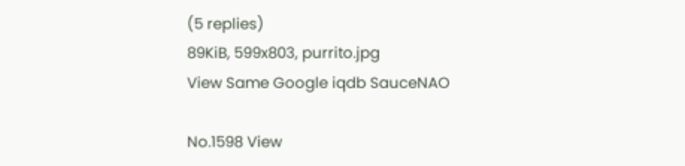(5 replies)
89KiB, 599x803, purrito.jpg
View Same Google iqdb SauceNAO

No.1598 View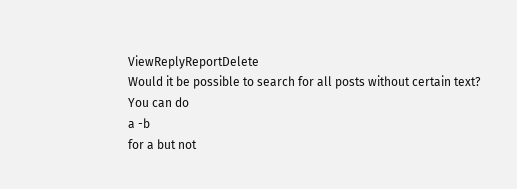ViewReplyReportDelete
Would it be possible to search for all posts without certain text?
You can do
a -b
for a but not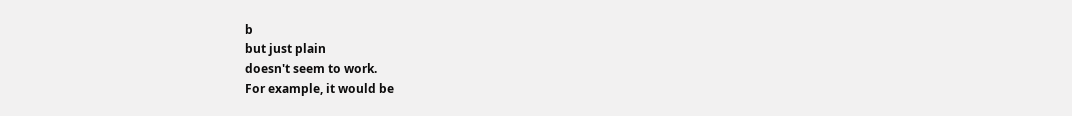b
but just plain
doesn't seem to work.
For example, it would be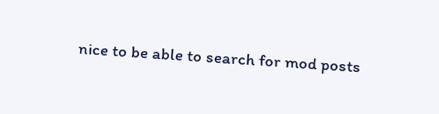nice to be able to search for mod posts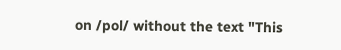on /pol/ without the text "This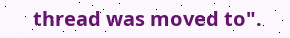thread was moved to".